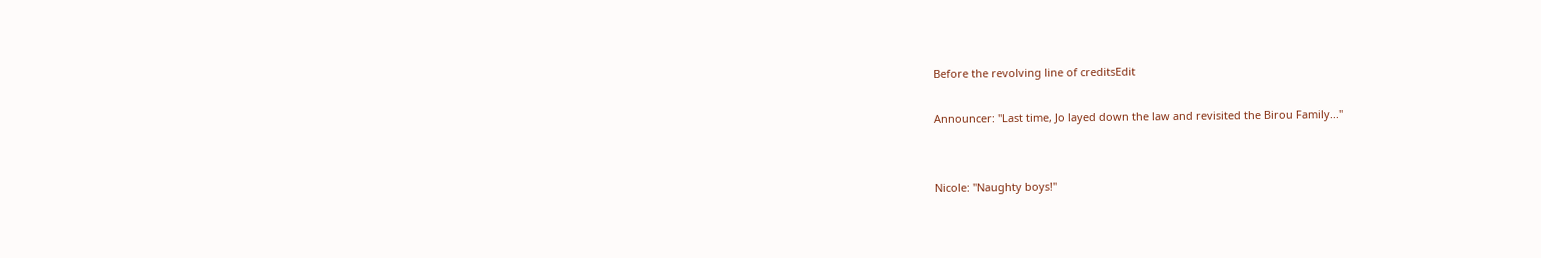Before the revolving line of creditsEdit

Announcer: "Last time, Jo layed down the law and revisited the Birou Family..."


Nicole: "Naughty boys!"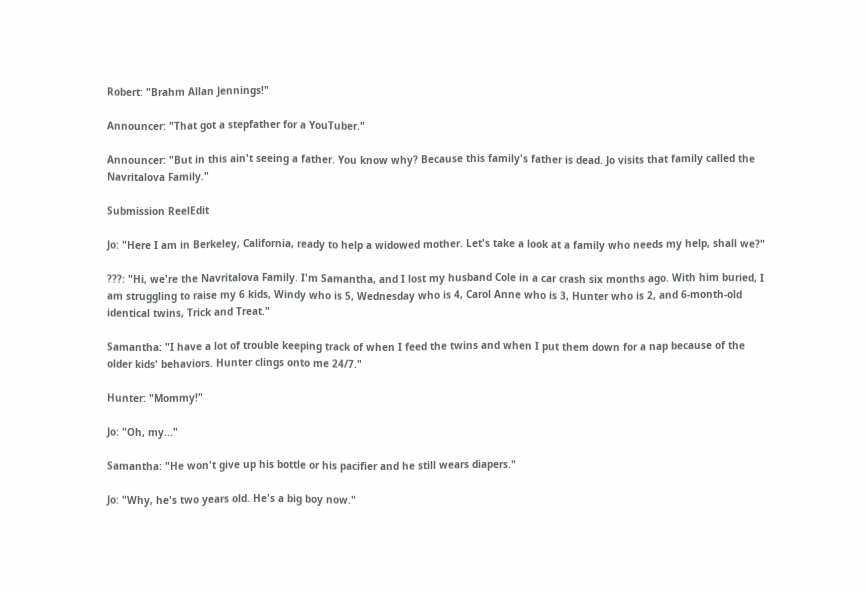Robert: "Brahm Allan Jennings!"

Announcer: "That got a stepfather for a YouTuber."

Announcer: "But in this ain't seeing a father. You know why? Because this family's father is dead. Jo visits that family called the Navritalova Family."

Submission ReelEdit

Jo: "Here I am in Berkeley, California, ready to help a widowed mother. Let's take a look at a family who needs my help, shall we?"

???: "Hi, we're the Navritalova Family. I'm Samantha, and I lost my husband Cole in a car crash six months ago. With him buried, I am struggling to raise my 6 kids, Windy who is 5, Wednesday who is 4, Carol Anne who is 3, Hunter who is 2, and 6-month-old identical twins, Trick and Treat."

Samantha: "I have a lot of trouble keeping track of when I feed the twins and when I put them down for a nap because of the older kids' behaviors. Hunter clings onto me 24/7."

Hunter: "Mommy!"

Jo: "Oh, my..."

Samantha: "He won't give up his bottle or his pacifier and he still wears diapers."

Jo: "Why, he's two years old. He's a big boy now."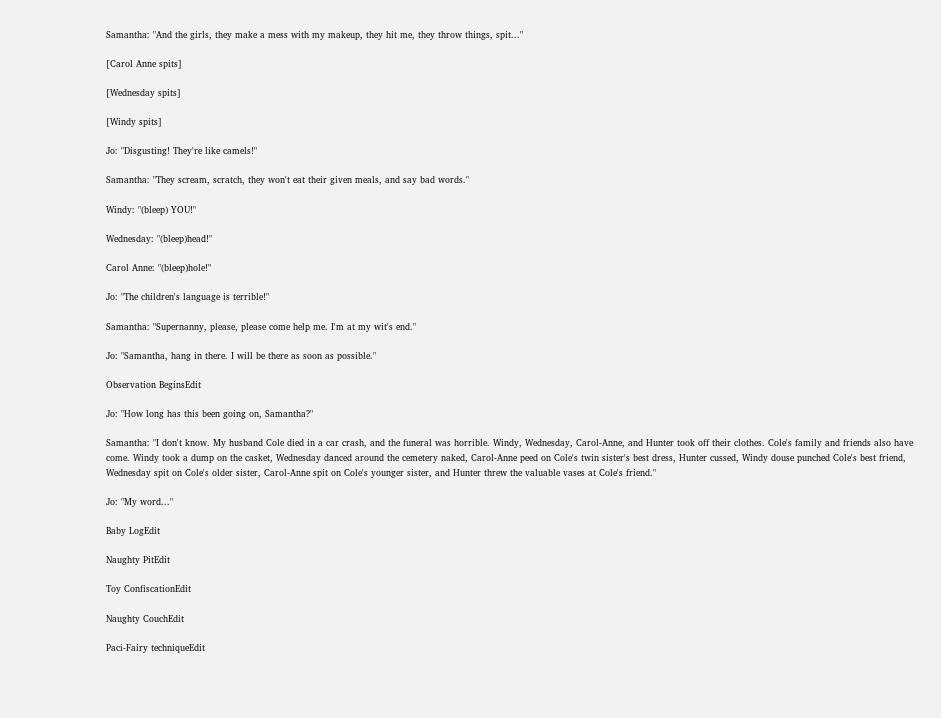Samantha: "And the girls, they make a mess with my makeup, they hit me, they throw things, spit..."

[Carol Anne spits]

[Wednesday spits]

[Windy spits]

Jo: "Disgusting! They're like camels!"

Samantha: "They scream, scratch, they won't eat their given meals, and say bad words."

Windy: "(bleep) YOU!"

Wednesday: "(bleep)head!"

Carol Anne: "(bleep)hole!"

Jo: "The children's language is terrible!"

Samantha: "Supernanny, please, please come help me. I'm at my wit's end."

Jo: "Samantha, hang in there. I will be there as soon as possible."

Observation BeginsEdit

Jo: "How long has this been going on, Samantha?"

Samantha: "I don't know. My husband Cole died in a car crash, and the funeral was horrible. Windy, Wednesday, Carol-Anne, and Hunter took off their clothes. Cole's family and friends also have come. Windy took a dump on the casket, Wednesday danced around the cemetery naked, Carol-Anne peed on Cole's twin sister's best dress, Hunter cussed, Windy douse punched Cole's best friend, Wednesday spit on Cole's older sister, Carol-Anne spit on Cole's younger sister, and Hunter threw the valuable vases at Cole's friend."

Jo: "My word..."

Baby LogEdit

Naughty PitEdit

Toy ConfiscationEdit

Naughty CouchEdit

Paci-Fairy techniqueEdit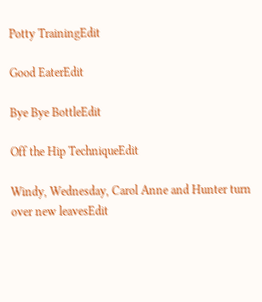Potty TrainingEdit

Good EaterEdit

Bye Bye BottleEdit

Off the Hip TechniqueEdit

Windy, Wednesday, Carol Anne and Hunter turn over new leavesEdit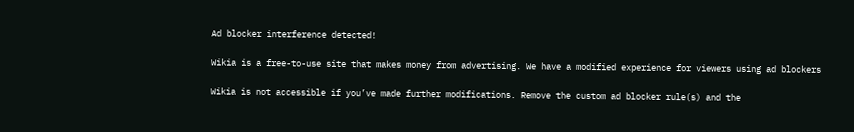Ad blocker interference detected!

Wikia is a free-to-use site that makes money from advertising. We have a modified experience for viewers using ad blockers

Wikia is not accessible if you’ve made further modifications. Remove the custom ad blocker rule(s) and the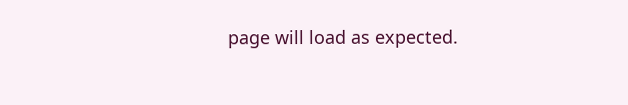page will load as expected.